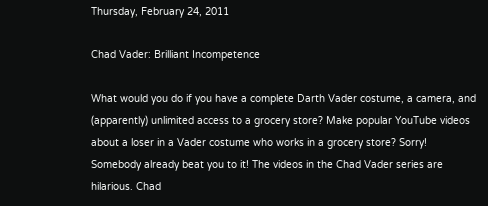Thursday, February 24, 2011

Chad Vader: Brilliant Incompetence

What would you do if you have a complete Darth Vader costume, a camera, and (apparently) unlimited access to a grocery store? Make popular YouTube videos about a loser in a Vader costume who works in a grocery store? Sorry! Somebody already beat you to it! The videos in the Chad Vader series are hilarious. Chad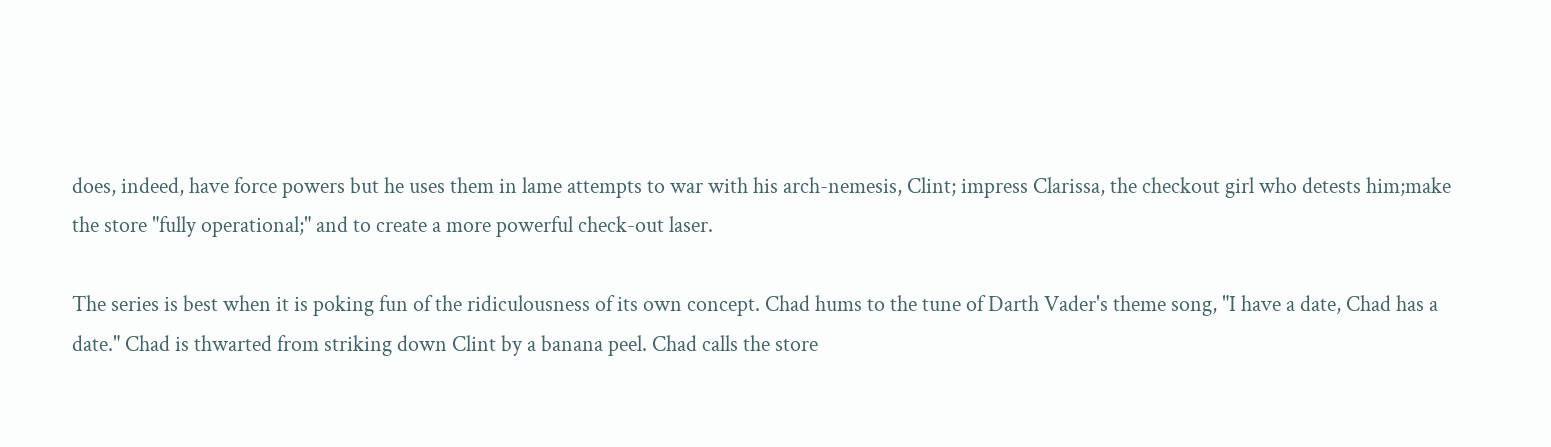does, indeed, have force powers but he uses them in lame attempts to war with his arch-nemesis, Clint; impress Clarissa, the checkout girl who detests him;make the store "fully operational;" and to create a more powerful check-out laser.

The series is best when it is poking fun of the ridiculousness of its own concept. Chad hums to the tune of Darth Vader's theme song, "I have a date, Chad has a date." Chad is thwarted from striking down Clint by a banana peel. Chad calls the store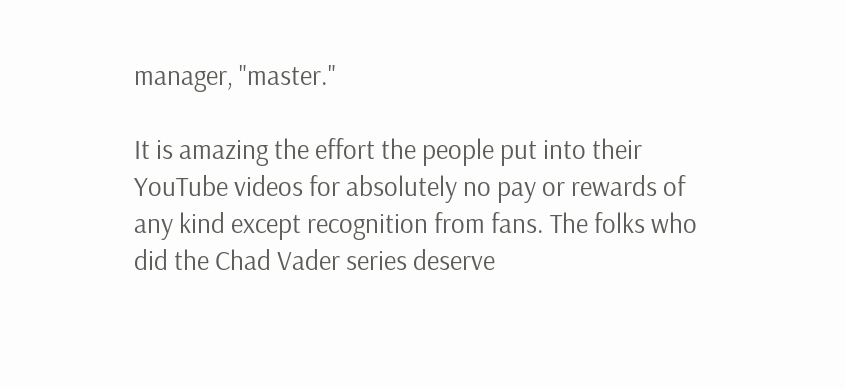manager, "master."

It is amazing the effort the people put into their YouTube videos for absolutely no pay or rewards of any kind except recognition from fans. The folks who did the Chad Vader series deserve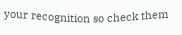your recognition so check them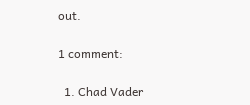out.

1 comment:

  1. Chad Vader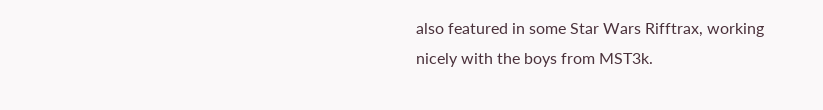also featured in some Star Wars Rifftrax, working nicely with the boys from MST3k.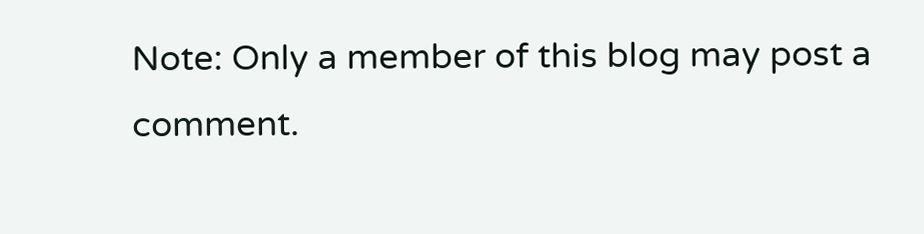Note: Only a member of this blog may post a comment.